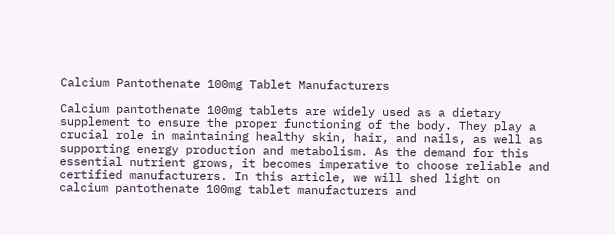Calcium Pantothenate 100mg Tablet Manufacturers

Calcium pantothenate 100mg tablets are widely used as a dietary supplement to ensure the proper functioning of the body. They play a crucial role in maintaining healthy skin, hair, and nails, as well as supporting energy production and metabolism. As the demand for this essential nutrient grows, it becomes imperative to choose reliable and certified manufacturers. In this article, we will shed light on calcium pantothenate 100mg tablet manufacturers and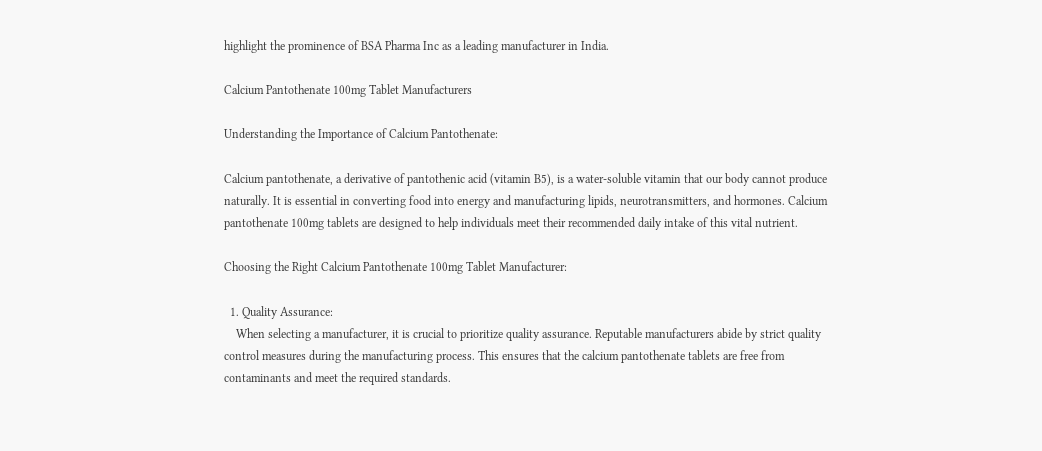highlight the prominence of BSA Pharma Inc as a leading manufacturer in India.

Calcium Pantothenate 100mg Tablet Manufacturers

Understanding the Importance of Calcium Pantothenate:

Calcium pantothenate, a derivative of pantothenic acid (vitamin B5), is a water-soluble vitamin that our body cannot produce naturally. It is essential in converting food into energy and manufacturing lipids, neurotransmitters, and hormones. Calcium pantothenate 100mg tablets are designed to help individuals meet their recommended daily intake of this vital nutrient.

Choosing the Right Calcium Pantothenate 100mg Tablet Manufacturer:

  1. Quality Assurance:
    When selecting a manufacturer, it is crucial to prioritize quality assurance. Reputable manufacturers abide by strict quality control measures during the manufacturing process. This ensures that the calcium pantothenate tablets are free from contaminants and meet the required standards.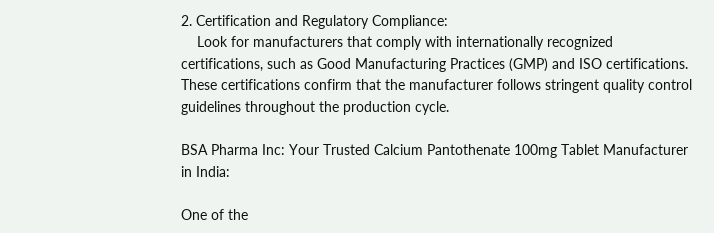2. Certification and Regulatory Compliance:
    Look for manufacturers that comply with internationally recognized certifications, such as Good Manufacturing Practices (GMP) and ISO certifications. These certifications confirm that the manufacturer follows stringent quality control guidelines throughout the production cycle.

BSA Pharma Inc: Your Trusted Calcium Pantothenate 100mg Tablet Manufacturer in India:

One of the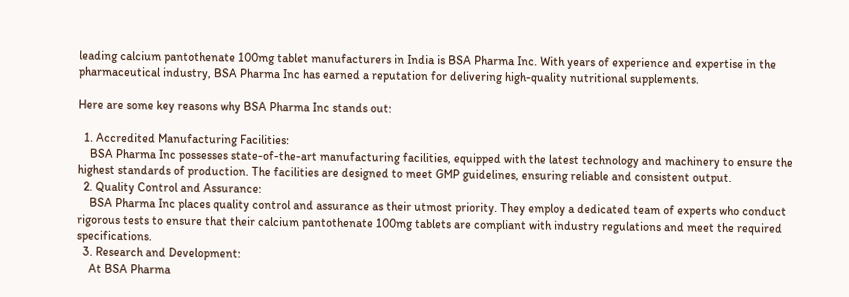leading calcium pantothenate 100mg tablet manufacturers in India is BSA Pharma Inc. With years of experience and expertise in the pharmaceutical industry, BSA Pharma Inc has earned a reputation for delivering high-quality nutritional supplements.

Here are some key reasons why BSA Pharma Inc stands out:

  1. Accredited Manufacturing Facilities:
    BSA Pharma Inc possesses state-of-the-art manufacturing facilities, equipped with the latest technology and machinery to ensure the highest standards of production. The facilities are designed to meet GMP guidelines, ensuring reliable and consistent output.
  2. Quality Control and Assurance:
    BSA Pharma Inc places quality control and assurance as their utmost priority. They employ a dedicated team of experts who conduct rigorous tests to ensure that their calcium pantothenate 100mg tablets are compliant with industry regulations and meet the required specifications.
  3. Research and Development:
    At BSA Pharma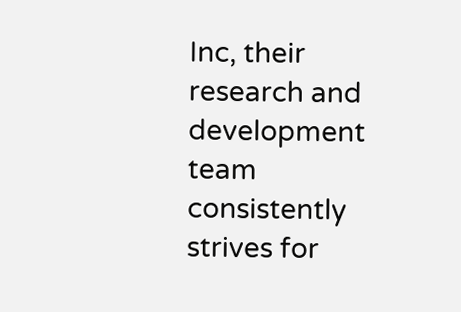Inc, their research and development team consistently strives for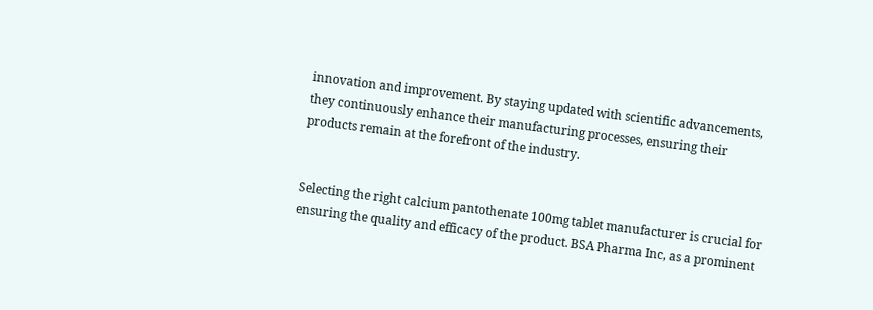innovation and improvement. By staying updated with scientific advancements, they continuously enhance their manufacturing processes, ensuring their products remain at the forefront of the industry.


Selecting the right calcium pantothenate 100mg tablet manufacturer is crucial for ensuring the quality and efficacy of the product. BSA Pharma Inc, as a prominent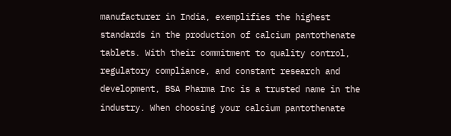manufacturer in India, exemplifies the highest standards in the production of calcium pantothenate tablets. With their commitment to quality control, regulatory compliance, and constant research and development, BSA Pharma Inc is a trusted name in the industry. When choosing your calcium pantothenate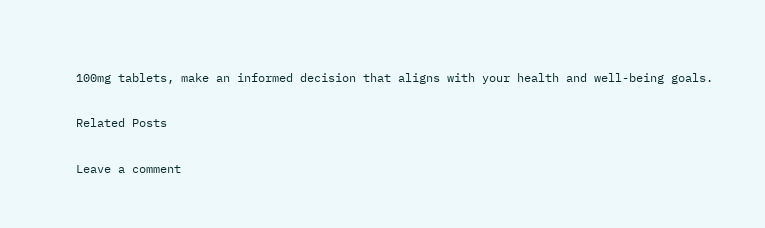100mg tablets, make an informed decision that aligns with your health and well-being goals.

Related Posts

Leave a comment